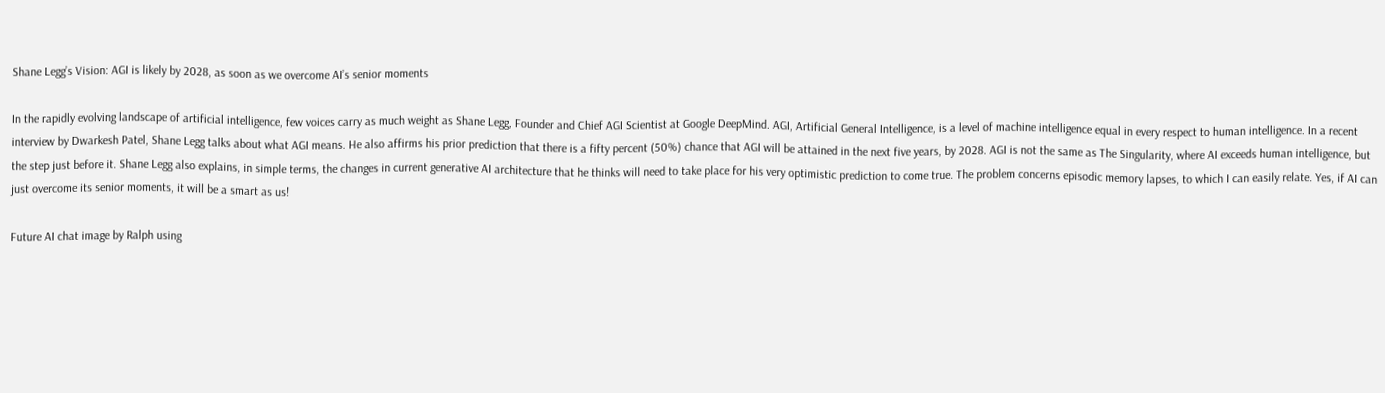Shane Legg’s Vision: AGI is likely by 2028, as soon as we overcome AI’s senior moments

In the rapidly evolving landscape of artificial intelligence, few voices carry as much weight as Shane Legg, Founder and Chief AGI Scientist at Google DeepMind. AGI, Artificial General Intelligence, is a level of machine intelligence equal in every respect to human intelligence. In a recent interview by Dwarkesh Patel, Shane Legg talks about what AGI means. He also affirms his prior prediction that there is a fifty percent (50%) chance that AGI will be attained in the next five years, by 2028. AGI is not the same as The Singularity, where AI exceeds human intelligence, but the step just before it. Shane Legg also explains, in simple terms, the changes in current generative AI architecture that he thinks will need to take place for his very optimistic prediction to come true. The problem concerns episodic memory lapses, to which I can easily relate. Yes, if AI can just overcome its senior moments, it will be a smart as us!

Future AI chat image by Ralph using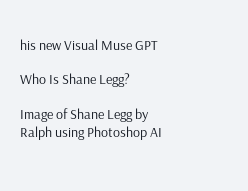his new Visual Muse GPT

Who Is Shane Legg?

Image of Shane Legg by Ralph using Photoshop AI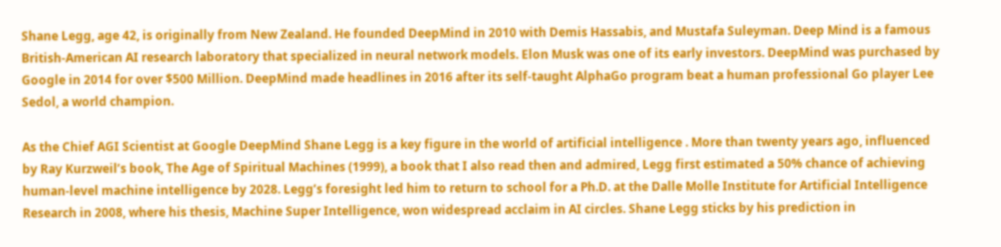Shane Legg, age 42, is originally from New Zealand. He founded DeepMind in 2010 with Demis Hassabis, and Mustafa Suleyman. Deep Mind is a famous British-American AI research laboratory that specialized in neural network models. Elon Musk was one of its early investors. DeepMind was purchased by Google in 2014 for over $500 Million. DeepMind made headlines in 2016 after its self-taught AlphaGo program beat a human professional Go player Lee Sedol, a world champion.

As the Chief AGI Scientist at Google DeepMind Shane Legg is a key figure in the world of artificial intelligence . More than twenty years ago, influenced by Ray Kurzweil’s book, The Age of Spiritual Machines (1999), a book that I also read then and admired, Legg first estimated a 50% chance of achieving human-level machine intelligence by 2028. Legg’s foresight led him to return to school for a Ph.D. at the Dalle Molle Institute for Artificial Intelligence Research in 2008, where his thesis, Machine Super Intelligence, won widespread acclaim in AI circles. Shane Legg sticks by his prediction in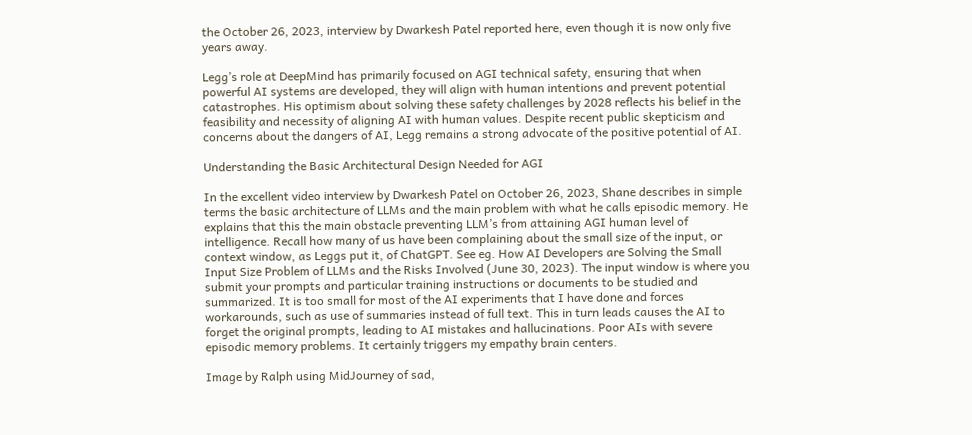the October 26, 2023, interview by Dwarkesh Patel reported here, even though it is now only five years away.

Legg’s role at DeepMind has primarily focused on AGI technical safety, ensuring that when powerful AI systems are developed, they will align with human intentions and prevent potential catastrophes. His optimism about solving these safety challenges by 2028 reflects his belief in the feasibility and necessity of aligning AI with human values. Despite recent public skepticism and concerns about the dangers of AI, Legg remains a strong advocate of the positive potential of AI.

Understanding the Basic Architectural Design Needed for AGI

In the excellent video interview by Dwarkesh Patel on October 26, 2023, Shane describes in simple terms the basic architecture of LLMs and the main problem with what he calls episodic memory. He explains that this the main obstacle preventing LLM’s from attaining AGI human level of intelligence. Recall how many of us have been complaining about the small size of the input, or context window, as Leggs put it, of ChatGPT. See eg. How AI Developers are Solving the Small Input Size Problem of LLMs and the Risks Involved (June 30, 2023). The input window is where you submit your prompts and particular training instructions or documents to be studied and summarized. It is too small for most of the AI experiments that I have done and forces workarounds, such as use of summaries instead of full text. This in turn leads causes the AI to forget the original prompts, leading to AI mistakes and hallucinations. Poor AIs with severe episodic memory problems. It certainly triggers my empathy brain centers.

Image by Ralph using MidJourney of sad,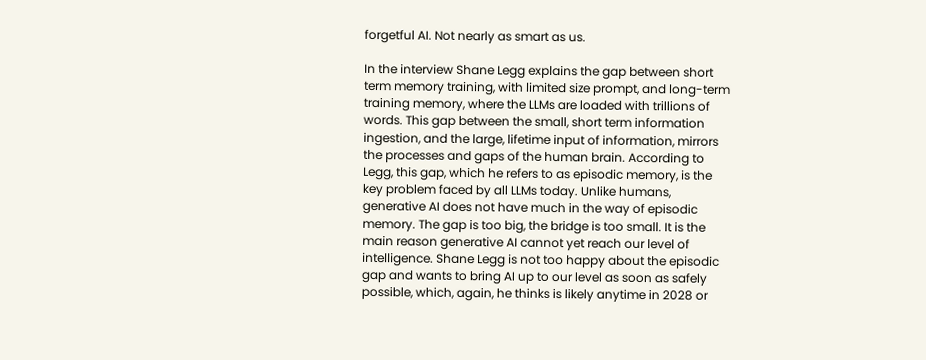forgetful AI. Not nearly as smart as us.

In the interview Shane Legg explains the gap between short term memory training, with limited size prompt, and long-term training memory, where the LLMs are loaded with trillions of words. This gap between the small, short term information ingestion, and the large, lifetime input of information, mirrors the processes and gaps of the human brain. According to Legg, this gap, which he refers to as episodic memory, is the key problem faced by all LLMs today. Unlike humans, generative AI does not have much in the way of episodic memory. The gap is too big, the bridge is too small. It is the main reason generative AI cannot yet reach our level of intelligence. Shane Legg is not too happy about the episodic gap and wants to bring AI up to our level as soon as safely possible, which, again, he thinks is likely anytime in 2028 or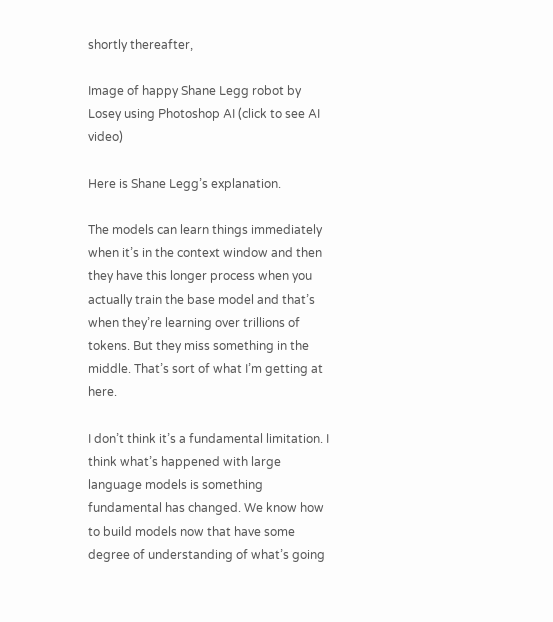shortly thereafter,

Image of happy Shane Legg robot by Losey using Photoshop AI (click to see AI video)

Here is Shane Legg’s explanation.

The models can learn things immediately when it’s in the context window and then they have this longer process when you actually train the base model and that’s when they’re learning over trillions of tokens. But they miss something in the middle. That’s sort of what I’m getting at here.

I don’t think it’s a fundamental limitation. I think what’s happened with large language models is something fundamental has changed. We know how to build models now that have some degree of understanding of what’s going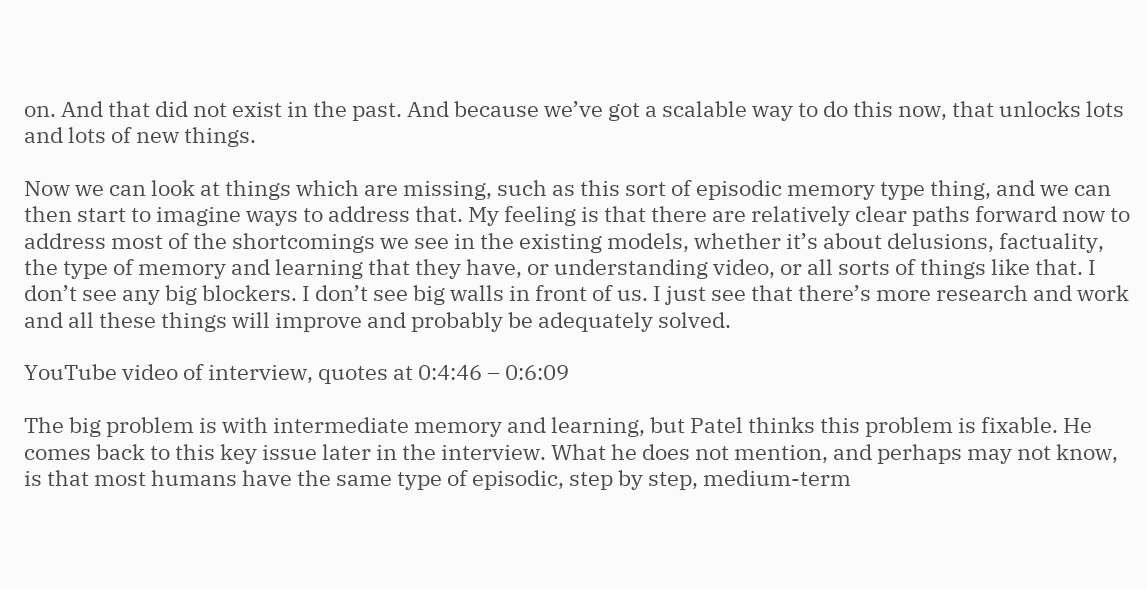on. And that did not exist in the past. And because we’ve got a scalable way to do this now, that unlocks lots and lots of new things.

Now we can look at things which are missing, such as this sort of episodic memory type thing, and we can then start to imagine ways to address that. My feeling is that there are relatively clear paths forward now to address most of the shortcomings we see in the existing models, whether it’s about delusions, factuality, the type of memory and learning that they have, or understanding video, or all sorts of things like that. I don’t see any big blockers. I don’t see big walls in front of us. I just see that there’s more research and work and all these things will improve and probably be adequately solved.

YouTube video of interview, quotes at 0:4:46 – 0:6:09

The big problem is with intermediate memory and learning, but Patel thinks this problem is fixable. He comes back to this key issue later in the interview. What he does not mention, and perhaps may not know, is that most humans have the same type of episodic, step by step, medium-term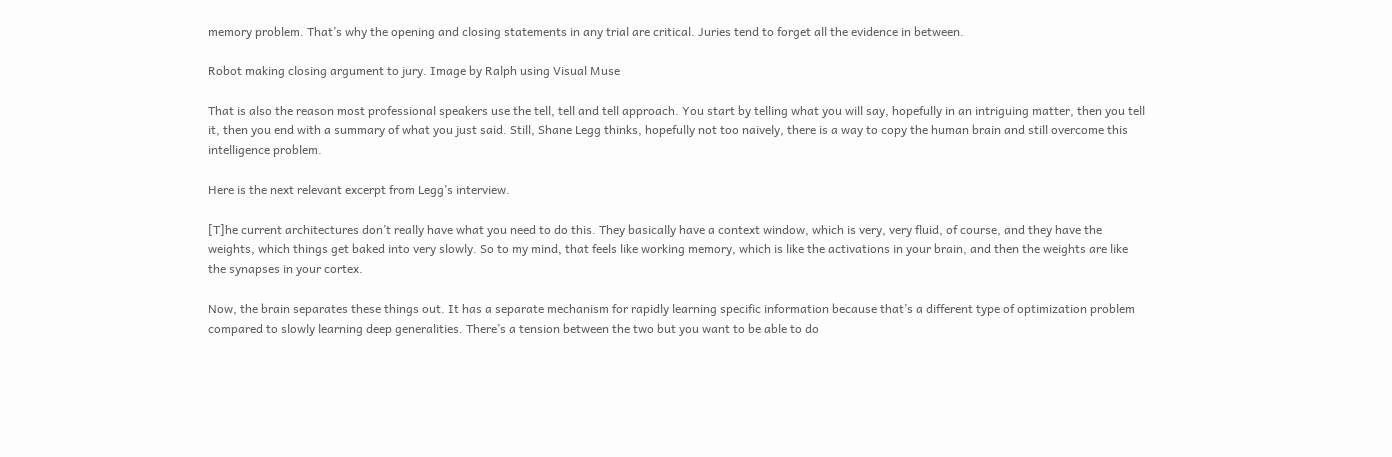memory problem. That’s why the opening and closing statements in any trial are critical. Juries tend to forget all the evidence in between.

Robot making closing argument to jury. Image by Ralph using Visual Muse

That is also the reason most professional speakers use the tell, tell and tell approach. You start by telling what you will say, hopefully in an intriguing matter, then you tell it, then you end with a summary of what you just said. Still, Shane Legg thinks, hopefully not too naively, there is a way to copy the human brain and still overcome this intelligence problem.

Here is the next relevant excerpt from Legg’s interview.

[T]he current architectures don’t really have what you need to do this. They basically have a context window, which is very, very fluid, of course, and they have the weights, which things get baked into very slowly. So to my mind, that feels like working memory, which is like the activations in your brain, and then the weights are like the synapses in your cortex.

Now, the brain separates these things out. It has a separate mechanism for rapidly learning specific information because that’s a different type of optimization problem compared to slowly learning deep generalities. There’s a tension between the two but you want to be able to do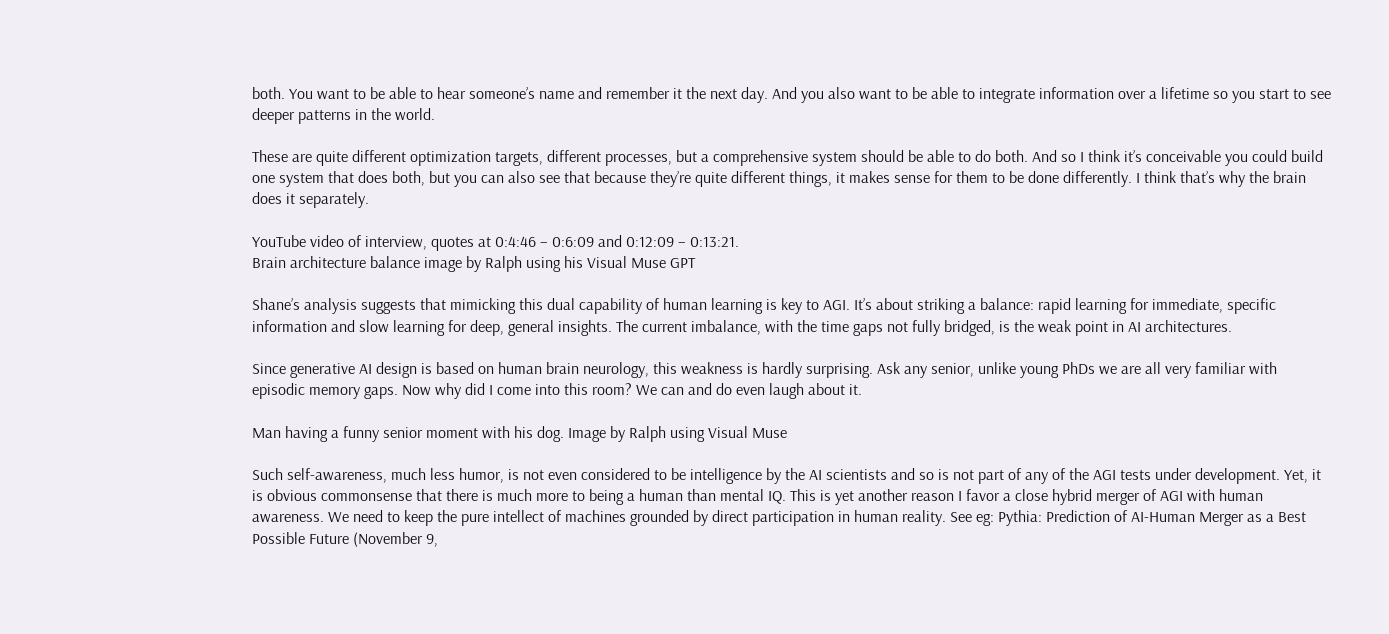both. You want to be able to hear someone’s name and remember it the next day. And you also want to be able to integrate information over a lifetime so you start to see deeper patterns in the world.

These are quite different optimization targets, different processes, but a comprehensive system should be able to do both. And so I think it’s conceivable you could build one system that does both, but you can also see that because they’re quite different things, it makes sense for them to be done differently. I think that’s why the brain does it separately.

YouTube video of interview, quotes at 0:4:46 – 0:6:09 and 0:12:09 – 0:13:21.
Brain architecture balance image by Ralph using his Visual Muse GPT

Shane’s analysis suggests that mimicking this dual capability of human learning is key to AGI. It’s about striking a balance: rapid learning for immediate, specific information and slow learning for deep, general insights. The current imbalance, with the time gaps not fully bridged, is the weak point in AI architectures.

Since generative AI design is based on human brain neurology, this weakness is hardly surprising. Ask any senior, unlike young PhDs we are all very familiar with episodic memory gaps. Now why did I come into this room? We can and do even laugh about it.

Man having a funny senior moment with his dog. Image by Ralph using Visual Muse

Such self-awareness, much less humor, is not even considered to be intelligence by the AI scientists and so is not part of any of the AGI tests under development. Yet, it is obvious commonsense that there is much more to being a human than mental IQ. This is yet another reason I favor a close hybrid merger of AGI with human awareness. We need to keep the pure intellect of machines grounded by direct participation in human reality. See eg: Pythia: Prediction of AI-Human Merger as a Best Possible Future (November 9,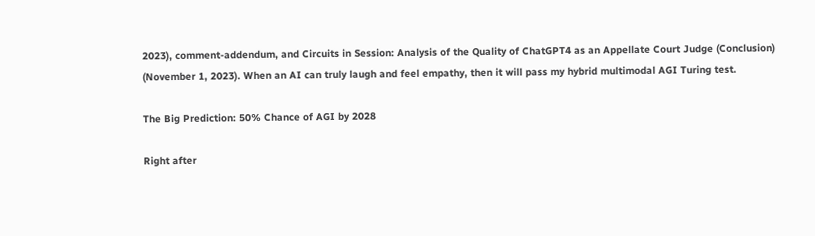2023), comment-addendum, and Circuits in Session: Analysis of the Quality of ChatGPT4 as an Appellate Court Judge (Conclusion) (November 1, 2023). When an AI can truly laugh and feel empathy, then it will pass my hybrid multimodal AGI Turing test.

The Big Prediction: 50% Chance of AGI by 2028

Right after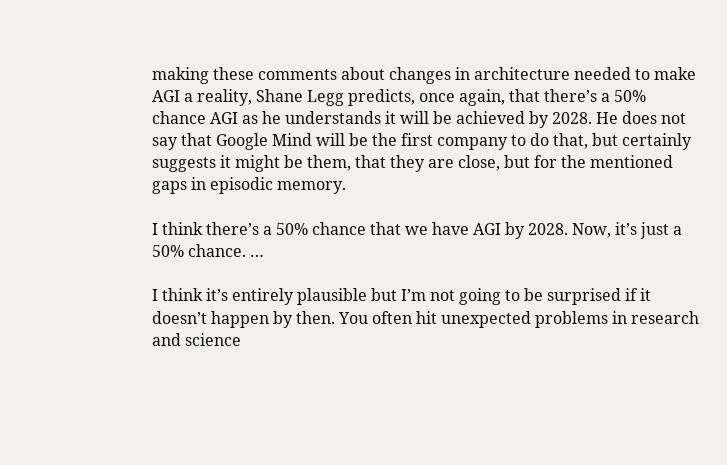making these comments about changes in architecture needed to make AGI a reality, Shane Legg predicts, once again, that there’s a 50% chance AGI as he understands it will be achieved by 2028. He does not say that Google Mind will be the first company to do that, but certainly suggests it might be them, that they are close, but for the mentioned gaps in episodic memory.

I think there’s a 50% chance that we have AGI by 2028. Now, it’s just a 50% chance. …

I think it’s entirely plausible but I’m not going to be surprised if it doesn’t happen by then. You often hit unexpected problems in research and science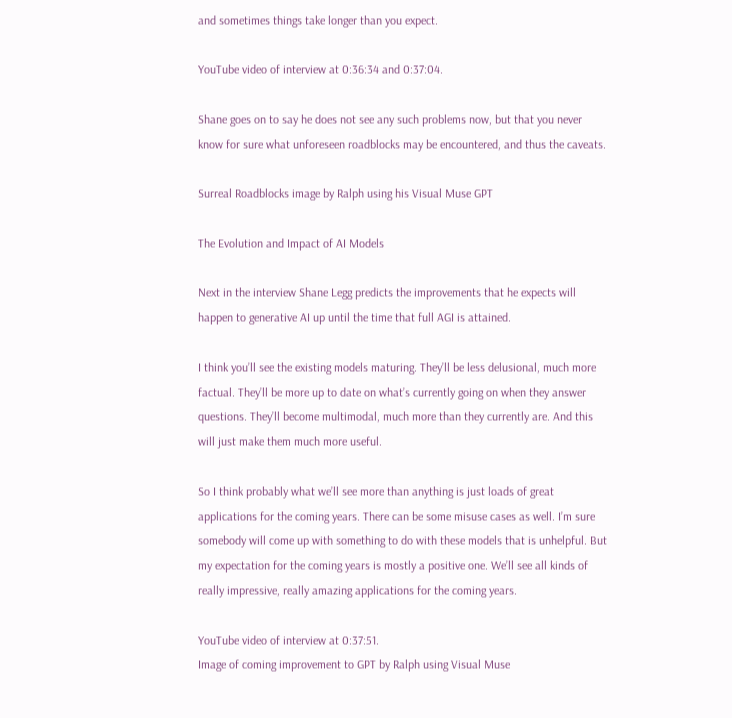and sometimes things take longer than you expect.

YouTube video of interview at 0:36:34 and 0:37:04.

Shane goes on to say he does not see any such problems now, but that you never know for sure what unforeseen roadblocks may be encountered, and thus the caveats.

Surreal Roadblocks image by Ralph using his Visual Muse GPT

The Evolution and Impact of AI Models

Next in the interview Shane Legg predicts the improvements that he expects will happen to generative AI up until the time that full AGI is attained.

I think you’ll see the existing models maturing. They’ll be less delusional, much more factual. They’ll be more up to date on what’s currently going on when they answer questions. They’ll become multimodal, much more than they currently are. And this will just make them much more useful.

So I think probably what we’ll see more than anything is just loads of great applications for the coming years. There can be some misuse cases as well. I’m sure somebody will come up with something to do with these models that is unhelpful. But my expectation for the coming years is mostly a positive one. We’ll see all kinds of really impressive, really amazing applications for the coming years.

YouTube video of interview at 0:37:51.
Image of coming improvement to GPT by Ralph using Visual Muse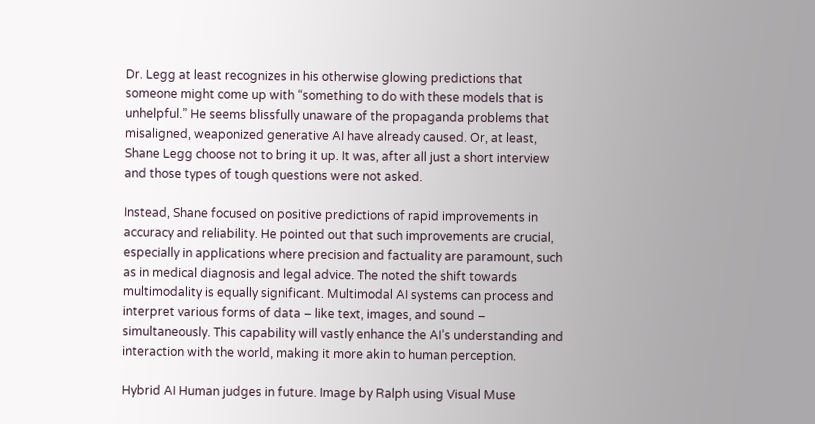Dr. Legg at least recognizes in his otherwise glowing predictions that someone might come up with “something to do with these models that is unhelpful.” He seems blissfully unaware of the propaganda problems that misaligned, weaponized generative AI have already caused. Or, at least, Shane Legg choose not to bring it up. It was, after all just a short interview and those types of tough questions were not asked.

Instead, Shane focused on positive predictions of rapid improvements in accuracy and reliability. He pointed out that such improvements are crucial, especially in applications where precision and factuality are paramount, such as in medical diagnosis and legal advice. The noted the shift towards multimodality is equally significant. Multimodal AI systems can process and interpret various forms of data – like text, images, and sound – simultaneously. This capability will vastly enhance the AI’s understanding and interaction with the world, making it more akin to human perception.

Hybrid AI Human judges in future. Image by Ralph using Visual Muse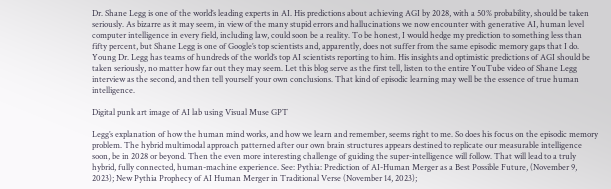Dr. Shane Legg is one of the world’s leading experts in AI. His predictions about achieving AGI by 2028, with a 50% probability, should be taken seriously. As bizarre as it may seem, in view of the many stupid errors and hallucinations we now encounter with generative AI, human level computer intelligence in every field, including law, could soon be a reality. To be honest, I would hedge my prediction to something less than fifty percent, but Shane Legg is one of Google’s top scientists and, apparently, does not suffer from the same episodic memory gaps that I do. Young Dr. Legg has teams of hundreds of the world’s top AI scientists reporting to him. His insights and optimistic predictions of AGI should be taken seriously, no matter how far out they may seem. Let this blog serve as the first tell, listen to the entire YouTube video of Shane Legg interview as the second, and then tell yourself your own conclusions. That kind of episodic learning may well be the essence of true human intelligence.

Digital punk art image of AI lab using Visual Muse GPT

Legg’s explanation of how the human mind works, and how we learn and remember, seems right to me. So does his focus on the episodic memory problem. The hybrid multimodal approach patterned after our own brain structures appears destined to replicate our measurable intelligence soon, be in 2028 or beyond. Then the even more interesting challenge of guiding the super-intelligence will follow. That will lead to a truly hybrid, fully connected, human-machine experience. See: Pythia: Prediction of AI-Human Merger as a Best Possible Future, (November 9, 2023); New Pythia Prophecy of AI Human Merger in Traditional Verse (November 14, 2023);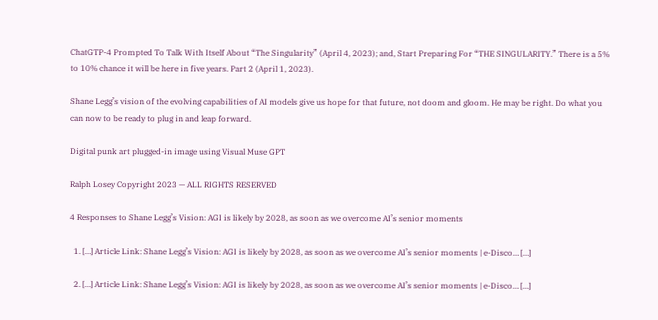ChatGTP-4 Prompted To Talk With Itself About “The Singularity” (April 4, 2023); and, Start Preparing For “THE SINGULARITY.” There is a 5% to 10% chance it will be here in five years. Part 2 (April 1, 2023).

Shane Legg’s vision of the evolving capabilities of AI models give us hope for that future, not doom and gloom. He may be right. Do what you can now to be ready to plug in and leap forward.

Digital punk art plugged-in image using Visual Muse GPT

Ralph Losey Copyright 2023 — ALL RIGHTS RESERVED

4 Responses to Shane Legg’s Vision: AGI is likely by 2028, as soon as we overcome AI’s senior moments

  1. […] Article Link: Shane Legg’s Vision: AGI is likely by 2028, as soon as we overcome AI’s senior moments | e-Disco… […]

  2. […] Article Link: Shane Legg’s Vision: AGI is likely by 2028, as soon as we overcome AI’s senior moments | e-Disco… […]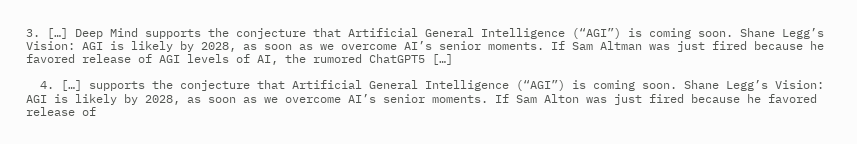3. […] Deep Mind supports the conjecture that Artificial General Intelligence (“AGI”) is coming soon. Shane Legg’s Vision: AGI is likely by 2028, as soon as we overcome AI’s senior moments. If Sam Altman was just fired because he favored release of AGI levels of AI, the rumored ChatGPT5 […]

  4. […] supports the conjecture that Artificial General Intelligence (“AGI”) is coming soon. Shane Legg’s Vision: AGI is likely by 2028, as soon as we overcome AI’s senior moments. If Sam Alton was just fired because he favored release of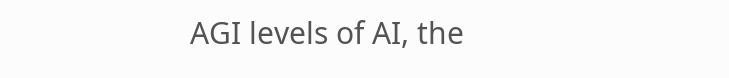AGI levels of AI, the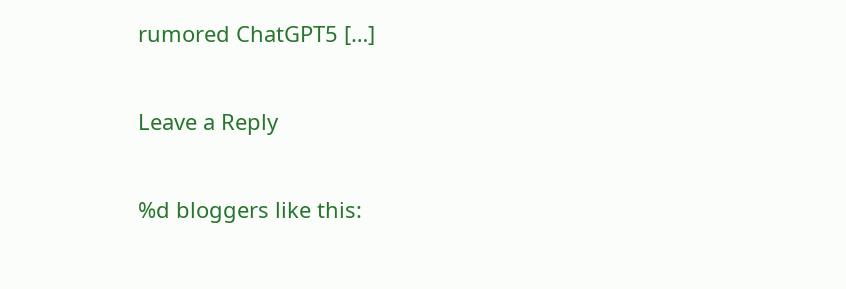rumored ChatGPT5 […]

Leave a Reply

%d bloggers like this: